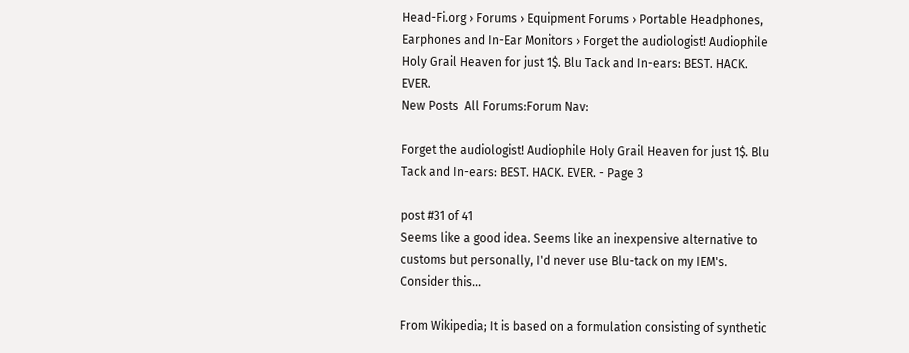Head-Fi.org › Forums › Equipment Forums › Portable Headphones, Earphones and In-Ear Monitors › Forget the audiologist! Audiophile Holy Grail Heaven for just 1$. Blu Tack and In-ears: BEST. HACK. EVER.
New Posts  All Forums:Forum Nav:

Forget the audiologist! Audiophile Holy Grail Heaven for just 1$. Blu Tack and In-ears: BEST. HACK. EVER. - Page 3

post #31 of 41
Seems like a good idea. Seems like an inexpensive alternative to customs but personally, I'd never use Blu-tack on my IEM's. Consider this...

From Wikipedia; It is based on a formulation consisting of synthetic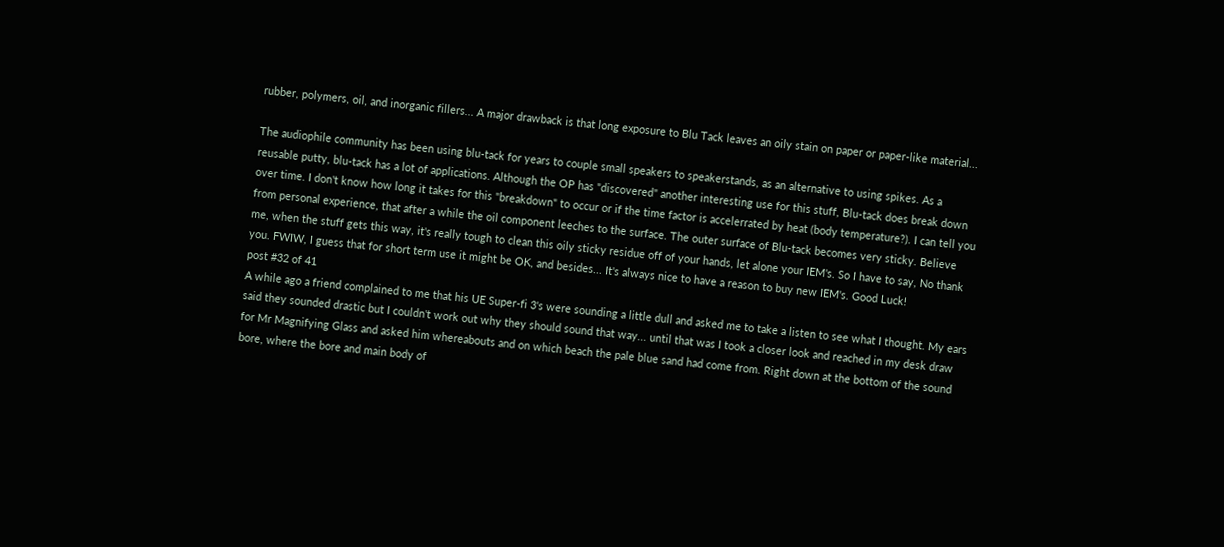rubber, polymers, oil, and inorganic fillers... A major drawback is that long exposure to Blu Tack leaves an oily stain on paper or paper-like material...

The audiophile community has been using blu-tack for years to couple small speakers to speakerstands, as an alternative to using spikes. As a reusable putty, blu-tack has a lot of applications. Although the OP has "discovered" another interesting use for this stuff, Blu-tack does break down over time. I don't know how long it takes for this "breakdown" to occur or if the time factor is accelerrated by heat (body temperature?). I can tell you from personal experience, that after a while the oil component leeches to the surface. The outer surface of Blu-tack becomes very sticky. Believe me, when the stuff gets this way, it's really tough to clean this oily sticky residue off of your hands, let alone your IEM's. So I have to say, No thank you. FWIW, I guess that for short term use it might be OK, and besides... It's always nice to have a reason to buy new IEM's. Good Luck!
post #32 of 41
A while ago a friend complained to me that his UE Super-fi 3's were sounding a little dull and asked me to take a listen to see what I thought. My ears said they sounded drastic but I couldn't work out why they should sound that way... until that was I took a closer look and reached in my desk draw for Mr Magnifying Glass and asked him whereabouts and on which beach the pale blue sand had come from. Right down at the bottom of the sound bore, where the bore and main body of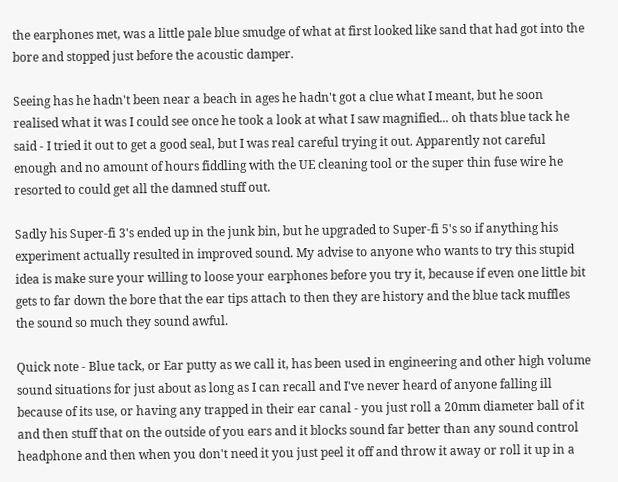the earphones met, was a little pale blue smudge of what at first looked like sand that had got into the bore and stopped just before the acoustic damper.

Seeing has he hadn't been near a beach in ages he hadn't got a clue what I meant, but he soon realised what it was I could see once he took a look at what I saw magnified... oh thats blue tack he said - I tried it out to get a good seal, but I was real careful trying it out. Apparently not careful enough and no amount of hours fiddling with the UE cleaning tool or the super thin fuse wire he resorted to could get all the damned stuff out.

Sadly his Super-fi 3's ended up in the junk bin, but he upgraded to Super-fi 5's so if anything his experiment actually resulted in improved sound. My advise to anyone who wants to try this stupid idea is make sure your willing to loose your earphones before you try it, because if even one little bit gets to far down the bore that the ear tips attach to then they are history and the blue tack muffles the sound so much they sound awful.

Quick note - Blue tack, or Ear putty as we call it, has been used in engineering and other high volume sound situations for just about as long as I can recall and I've never heard of anyone falling ill because of its use, or having any trapped in their ear canal - you just roll a 20mm diameter ball of it and then stuff that on the outside of you ears and it blocks sound far better than any sound control headphone and then when you don't need it you just peel it off and throw it away or roll it up in a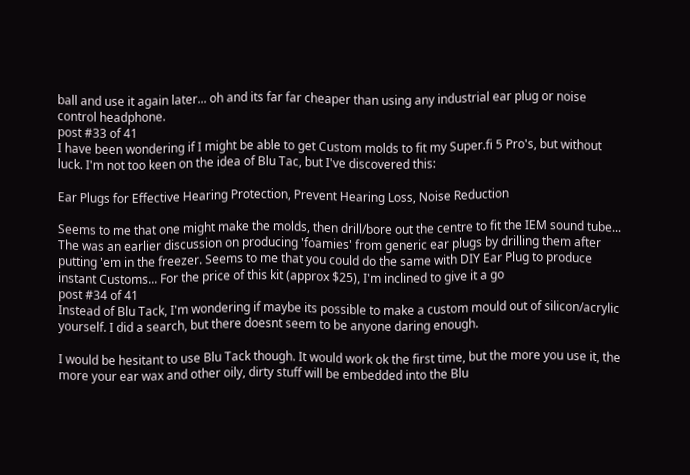ball and use it again later... oh and its far far cheaper than using any industrial ear plug or noise control headphone.
post #33 of 41
I have been wondering if I might be able to get Custom molds to fit my Super.fi 5 Pro's, but without luck. I'm not too keen on the idea of Blu Tac, but I've discovered this:

Ear Plugs for Effective Hearing Protection, Prevent Hearing Loss, Noise Reduction

Seems to me that one might make the molds, then drill/bore out the centre to fit the IEM sound tube... The was an earlier discussion on producing 'foamies' from generic ear plugs by drilling them after putting 'em in the freezer. Seems to me that you could do the same with DIY Ear Plug to produce instant Customs... For the price of this kit (approx $25), I'm inclined to give it a go
post #34 of 41
Instead of Blu Tack, I'm wondering if maybe its possible to make a custom mould out of silicon/acrylic yourself. I did a search, but there doesnt seem to be anyone daring enough.

I would be hesitant to use Blu Tack though. It would work ok the first time, but the more you use it, the more your ear wax and other oily, dirty stuff will be embedded into the Blu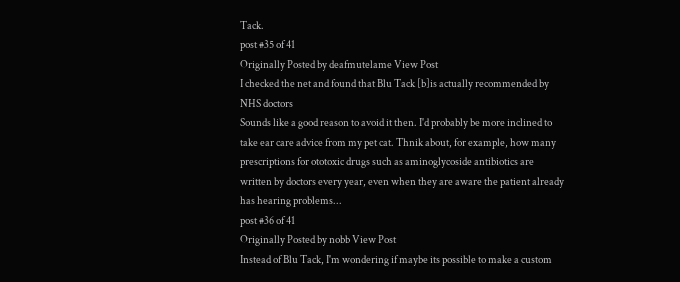Tack.
post #35 of 41
Originally Posted by deafmutelame View Post
I checked the net and found that Blu Tack [b]is actually recommended by NHS doctors
Sounds like a good reason to avoid it then. I'd probably be more inclined to take ear care advice from my pet cat. Thnik about, for example, how many prescriptions for ototoxic drugs such as aminoglycoside antibiotics are written by doctors every year, even when they are aware the patient already has hearing problems...
post #36 of 41
Originally Posted by nobb View Post
Instead of Blu Tack, I'm wondering if maybe its possible to make a custom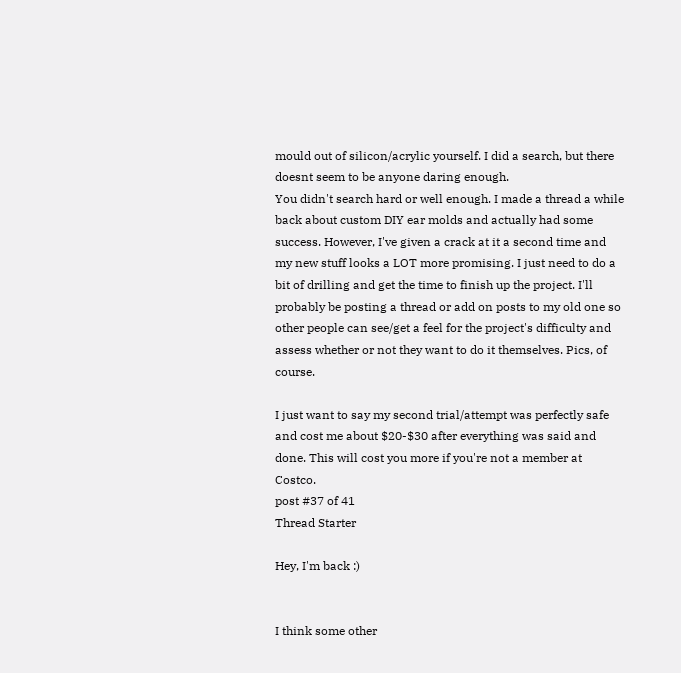mould out of silicon/acrylic yourself. I did a search, but there doesnt seem to be anyone daring enough.
You didn't search hard or well enough. I made a thread a while back about custom DIY ear molds and actually had some success. However, I've given a crack at it a second time and my new stuff looks a LOT more promising. I just need to do a bit of drilling and get the time to finish up the project. I'll probably be posting a thread or add on posts to my old one so other people can see/get a feel for the project's difficulty and assess whether or not they want to do it themselves. Pics, of course.

I just want to say my second trial/attempt was perfectly safe and cost me about $20-$30 after everything was said and done. This will cost you more if you're not a member at Costco.
post #37 of 41
Thread Starter

Hey, I'm back :)


I think some other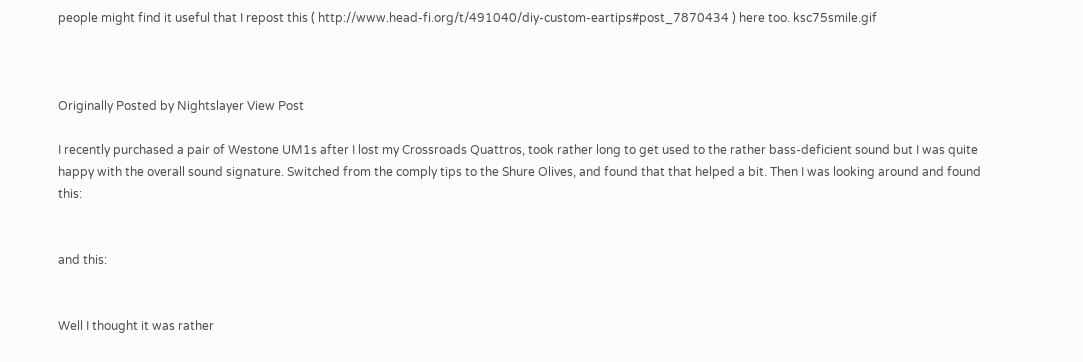people might find it useful that I repost this ( http://www.head-fi.org/t/491040/diy-custom-eartips#post_7870434 ) here too. ksc75smile.gif



Originally Posted by Nightslayer View Post

I recently purchased a pair of Westone UM1s after I lost my Crossroads Quattros, took rather long to get used to the rather bass-deficient sound but I was quite happy with the overall sound signature. Switched from the comply tips to the Shure Olives, and found that that helped a bit. Then I was looking around and found this:


and this:


Well I thought it was rather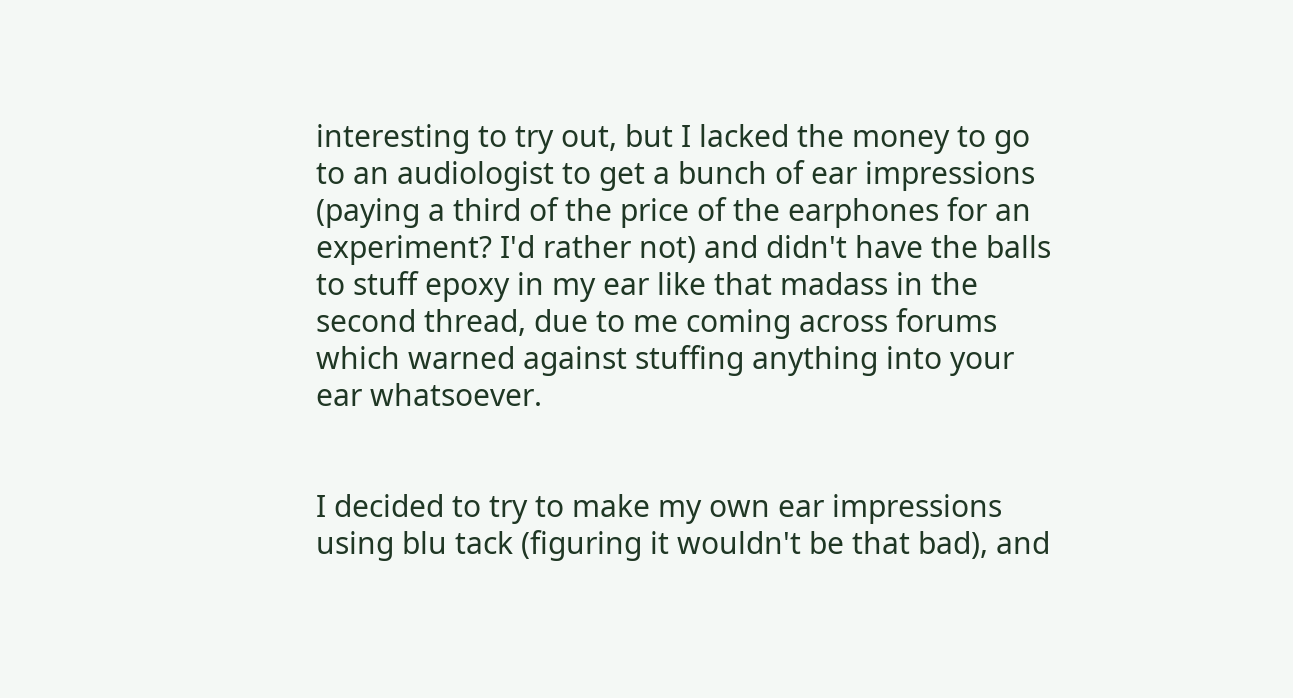interesting to try out, but I lacked the money to go to an audiologist to get a bunch of ear impressions (paying a third of the price of the earphones for an experiment? I'd rather not) and didn't have the balls to stuff epoxy in my ear like that madass in the second thread, due to me coming across forums which warned against stuffing anything into your ear whatsoever.


I decided to try to make my own ear impressions using blu tack (figuring it wouldn't be that bad), and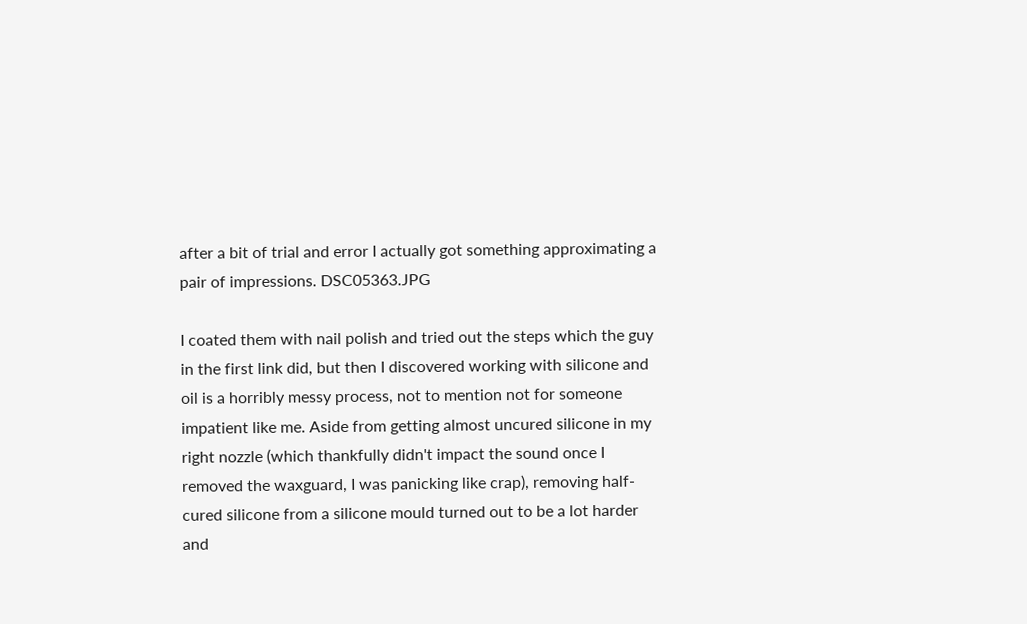after a bit of trial and error I actually got something approximating a pair of impressions. DSC05363.JPG

I coated them with nail polish and tried out the steps which the guy in the first link did, but then I discovered working with silicone and oil is a horribly messy process, not to mention not for someone impatient like me. Aside from getting almost uncured silicone in my right nozzle (which thankfully didn't impact the sound once I removed the waxguard, I was panicking like crap), removing half-cured silicone from a silicone mould turned out to be a lot harder and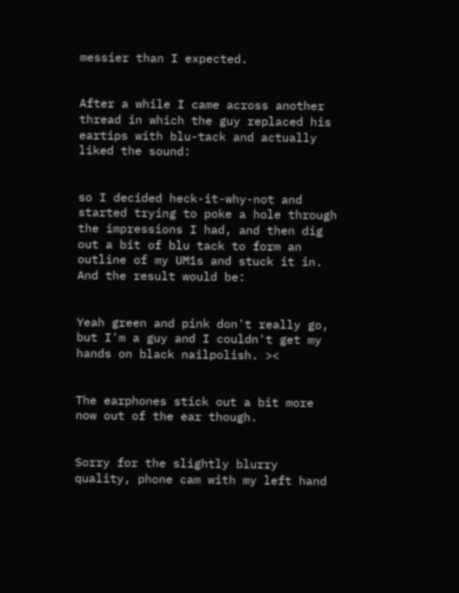messier than I expected.


After a while I came across another thread in which the guy replaced his eartips with blu-tack and actually liked the sound:


so I decided heck-it-why-not and started trying to poke a hole through the impressions I had, and then dig out a bit of blu tack to form an outline of my UM1s and stuck it in. And the result would be:


Yeah green and pink don't really go, but I'm a guy and I couldn't get my hands on black nailpolish. ><


The earphones stick out a bit more now out of the ear though.


Sorry for the slightly blurry quality, phone cam with my left hand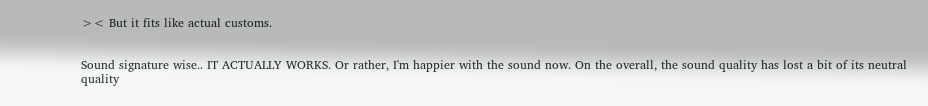>< But it fits like actual customs.


Sound signature wise.. IT ACTUALLY WORKS. Or rather, I'm happier with the sound now. On the overall, the sound quality has lost a bit of its neutral quality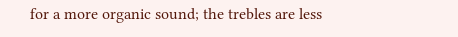for a more organic sound; the trebles are less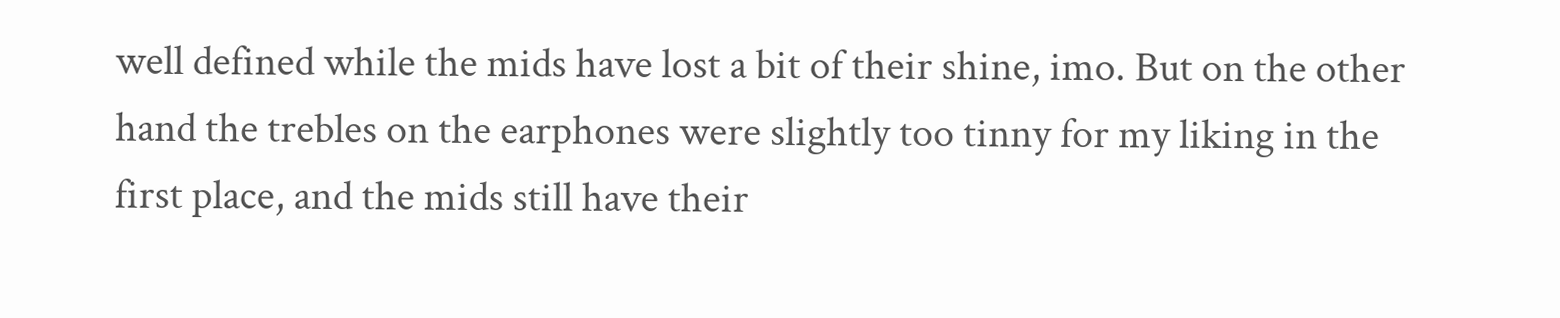well defined while the mids have lost a bit of their shine, imo. But on the other hand the trebles on the earphones were slightly too tinny for my liking in the first place, and the mids still have their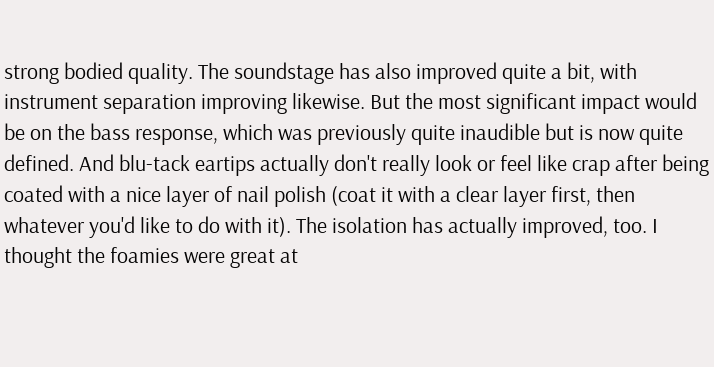strong bodied quality. The soundstage has also improved quite a bit, with instrument separation improving likewise. But the most significant impact would be on the bass response, which was previously quite inaudible but is now quite defined. And blu-tack eartips actually don't really look or feel like crap after being coated with a nice layer of nail polish (coat it with a clear layer first, then whatever you'd like to do with it). The isolation has actually improved, too. I thought the foamies were great at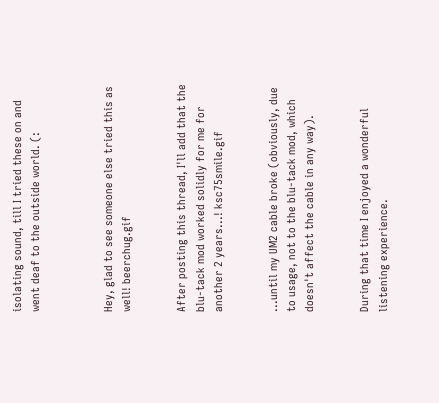isolating sound, till I tried these on and went deaf to the outside world. (:



Hey, glad to see someone else tried this as well! beerchug.gif


After posting this thread, I'll add that the blu-tack mod worked solidly for me for another 2 years...! ksc75smile.gif


...until my UM2 cable broke (obviously, due to usage, not to the blu-tack mod, which doesn't affect the cable in any way).


During that time I enjoyed a wonderful listening experience.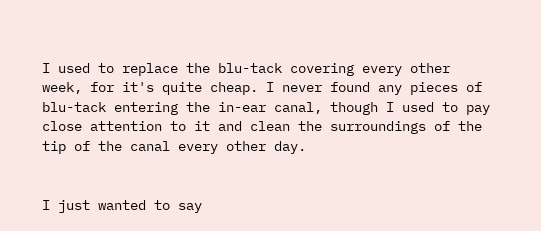I used to replace the blu-tack covering every other week, for it's quite cheap. I never found any pieces of blu-tack entering the in-ear canal, though I used to pay close attention to it and clean the surroundings of the tip of the canal every other day.


I just wanted to say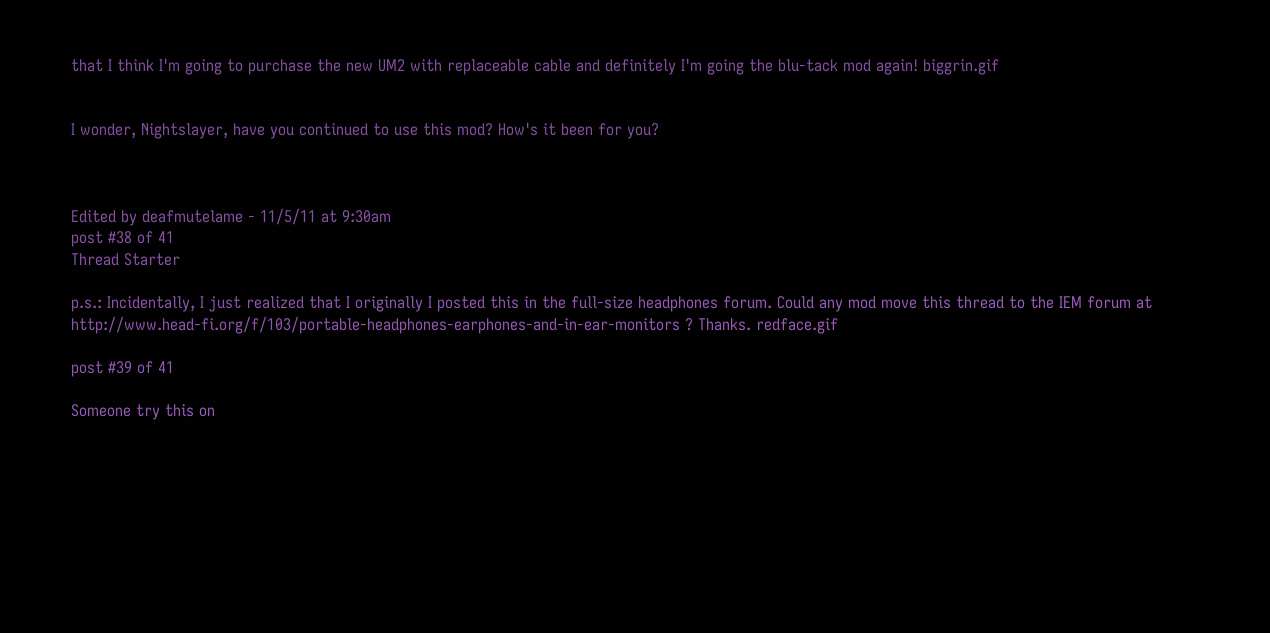that I think I'm going to purchase the new UM2 with replaceable cable and definitely I'm going the blu-tack mod again! biggrin.gif


I wonder, Nightslayer, have you continued to use this mod? How's it been for you?



Edited by deafmutelame - 11/5/11 at 9:30am
post #38 of 41
Thread Starter

p.s.: Incidentally, I just realized that I originally I posted this in the full-size headphones forum. Could any mod move this thread to the IEM forum at http://www.head-fi.org/f/103/portable-headphones-earphones-and-in-ear-monitors ? Thanks. redface.gif

post #39 of 41

Someone try this on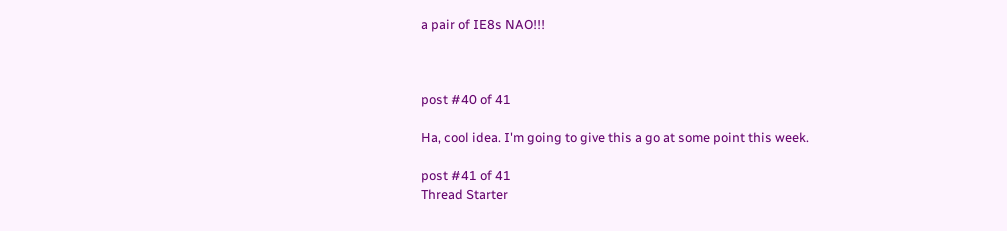a pair of IE8s NAO!!!



post #40 of 41

Ha, cool idea. I'm going to give this a go at some point this week.

post #41 of 41
Thread Starter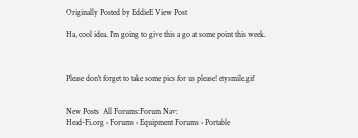Originally Posted by EddieE View Post

Ha, cool idea. I'm going to give this a go at some point this week.



Please don't forget to take some pics for us please! etysmile.gif


New Posts  All Forums:Forum Nav:
Head-Fi.org › Forums › Equipment Forums › Portable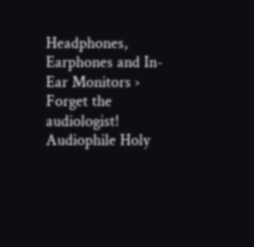Headphones, Earphones and In-Ear Monitors › Forget the audiologist! Audiophile Holy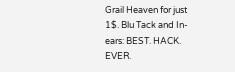Grail Heaven for just 1$. Blu Tack and In-ears: BEST. HACK. EVER.